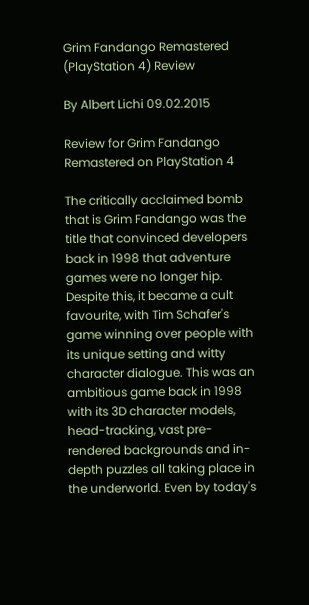Grim Fandango Remastered (PlayStation 4) Review

By Albert Lichi 09.02.2015

Review for Grim Fandango Remastered on PlayStation 4

The critically acclaimed bomb that is Grim Fandango was the title that convinced developers back in 1998 that adventure games were no longer hip. Despite this, it became a cult favourite, with Tim Schafer's game winning over people with its unique setting and witty character dialogue. This was an ambitious game back in 1998 with its 3D character models, head-tracking, vast pre-rendered backgrounds and in-depth puzzles all taking place in the underworld. Even by today's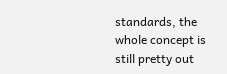standards, the whole concept is still pretty out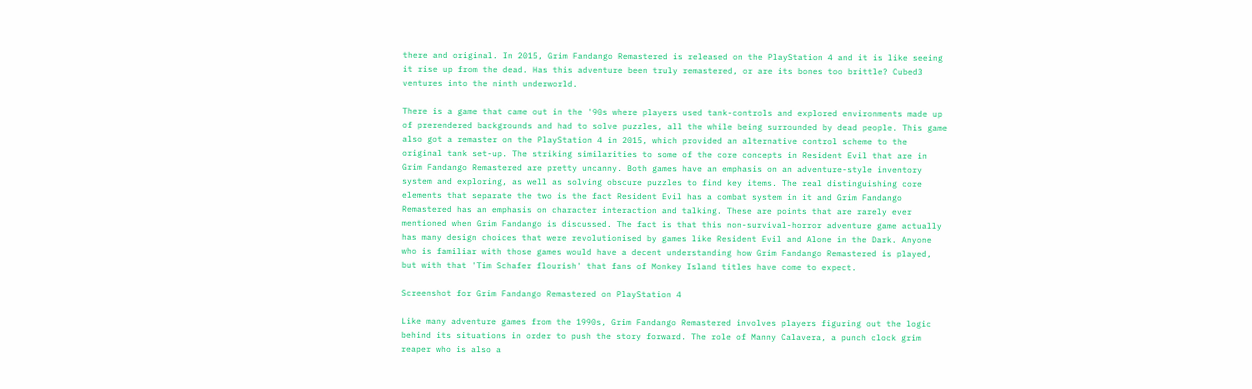there and original. In 2015, Grim Fandango Remastered is released on the PlayStation 4 and it is like seeing it rise up from the dead. Has this adventure been truly remastered, or are its bones too brittle? Cubed3 ventures into the ninth underworld.

There is a game that came out in the '90s where players used tank-controls and explored environments made up of prerendered backgrounds and had to solve puzzles, all the while being surrounded by dead people. This game also got a remaster on the PlayStation 4 in 2015, which provided an alternative control scheme to the original tank set-up. The striking similarities to some of the core concepts in Resident Evil that are in Grim Fandango Remastered are pretty uncanny. Both games have an emphasis on an adventure-style inventory system and exploring, as well as solving obscure puzzles to find key items. The real distinguishing core elements that separate the two is the fact Resident Evil has a combat system in it and Grim Fandango Remastered has an emphasis on character interaction and talking. These are points that are rarely ever mentioned when Grim Fandango is discussed. The fact is that this non-survival-horror adventure game actually has many design choices that were revolutionised by games like Resident Evil and Alone in the Dark. Anyone who is familiar with those games would have a decent understanding how Grim Fandango Remastered is played, but with that 'Tim Schafer flourish' that fans of Monkey Island titles have come to expect.

Screenshot for Grim Fandango Remastered on PlayStation 4

Like many adventure games from the 1990s, Grim Fandango Remastered involves players figuring out the logic behind its situations in order to push the story forward. The role of Manny Calavera, a punch clock grim reaper who is also a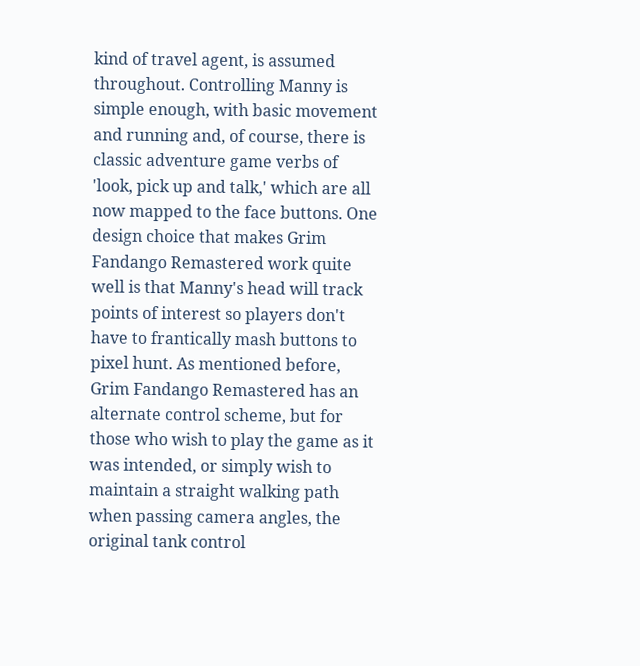kind of travel agent, is assumed throughout. Controlling Manny is simple enough, with basic movement and running and, of course, there is classic adventure game verbs of 'look, pick up and talk,' which are all now mapped to the face buttons. One design choice that makes Grim Fandango Remastered work quite well is that Manny's head will track points of interest so players don't have to frantically mash buttons to pixel hunt. As mentioned before, Grim Fandango Remastered has an alternate control scheme, but for those who wish to play the game as it was intended, or simply wish to maintain a straight walking path when passing camera angles, the original tank control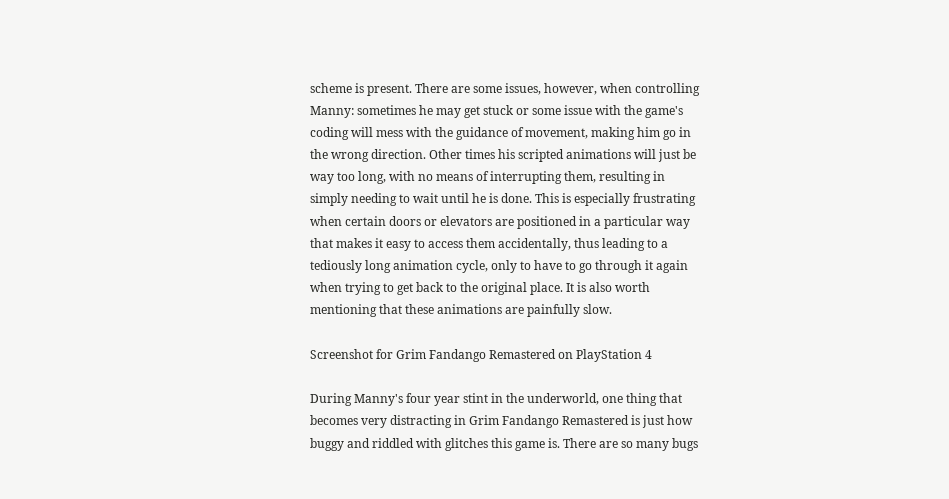scheme is present. There are some issues, however, when controlling Manny: sometimes he may get stuck or some issue with the game's coding will mess with the guidance of movement, making him go in the wrong direction. Other times his scripted animations will just be way too long, with no means of interrupting them, resulting in simply needing to wait until he is done. This is especially frustrating when certain doors or elevators are positioned in a particular way that makes it easy to access them accidentally, thus leading to a tediously long animation cycle, only to have to go through it again when trying to get back to the original place. It is also worth mentioning that these animations are painfully slow.

Screenshot for Grim Fandango Remastered on PlayStation 4

During Manny's four year stint in the underworld, one thing that becomes very distracting in Grim Fandango Remastered is just how buggy and riddled with glitches this game is. There are so many bugs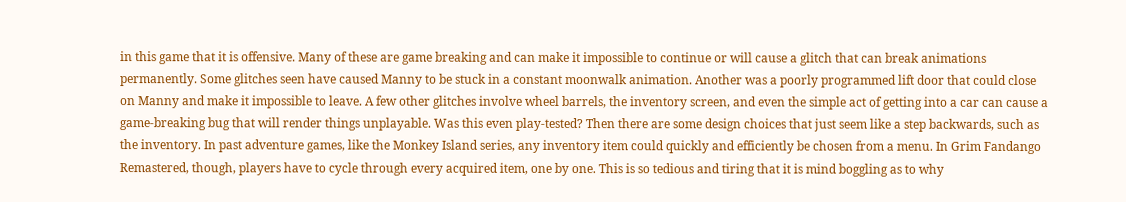in this game that it is offensive. Many of these are game breaking and can make it impossible to continue or will cause a glitch that can break animations permanently. Some glitches seen have caused Manny to be stuck in a constant moonwalk animation. Another was a poorly programmed lift door that could close on Manny and make it impossible to leave. A few other glitches involve wheel barrels, the inventory screen, and even the simple act of getting into a car can cause a game-breaking bug that will render things unplayable. Was this even play-tested? Then there are some design choices that just seem like a step backwards, such as the inventory. In past adventure games, like the Monkey Island series, any inventory item could quickly and efficiently be chosen from a menu. In Grim Fandango Remastered, though, players have to cycle through every acquired item, one by one. This is so tedious and tiring that it is mind boggling as to why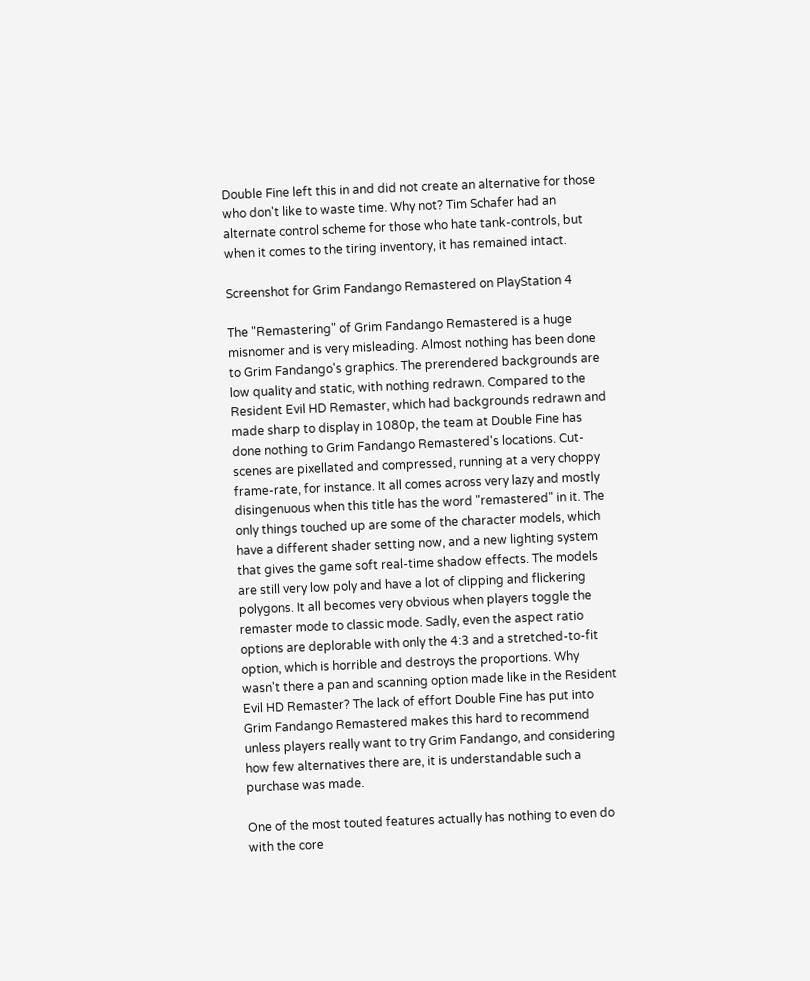Double Fine left this in and did not create an alternative for those who don't like to waste time. Why not? Tim Schafer had an alternate control scheme for those who hate tank-controls, but when it comes to the tiring inventory, it has remained intact.

Screenshot for Grim Fandango Remastered on PlayStation 4

The "Remastering" of Grim Fandango Remastered is a huge misnomer and is very misleading. Almost nothing has been done to Grim Fandango's graphics. The prerendered backgrounds are low quality and static, with nothing redrawn. Compared to the Resident Evil HD Remaster, which had backgrounds redrawn and made sharp to display in 1080p, the team at Double Fine has done nothing to Grim Fandango Remastered's locations. Cut-scenes are pixellated and compressed, running at a very choppy frame-rate, for instance. It all comes across very lazy and mostly disingenuous when this title has the word "remastered" in it. The only things touched up are some of the character models, which have a different shader setting now, and a new lighting system that gives the game soft real-time shadow effects. The models are still very low poly and have a lot of clipping and flickering polygons. It all becomes very obvious when players toggle the remaster mode to classic mode. Sadly, even the aspect ratio options are deplorable with only the 4:3 and a stretched-to-fit option, which is horrible and destroys the proportions. Why wasn't there a pan and scanning option made like in the Resident Evil HD Remaster? The lack of effort Double Fine has put into Grim Fandango Remastered makes this hard to recommend unless players really want to try Grim Fandango, and considering how few alternatives there are, it is understandable such a purchase was made.

One of the most touted features actually has nothing to even do with the core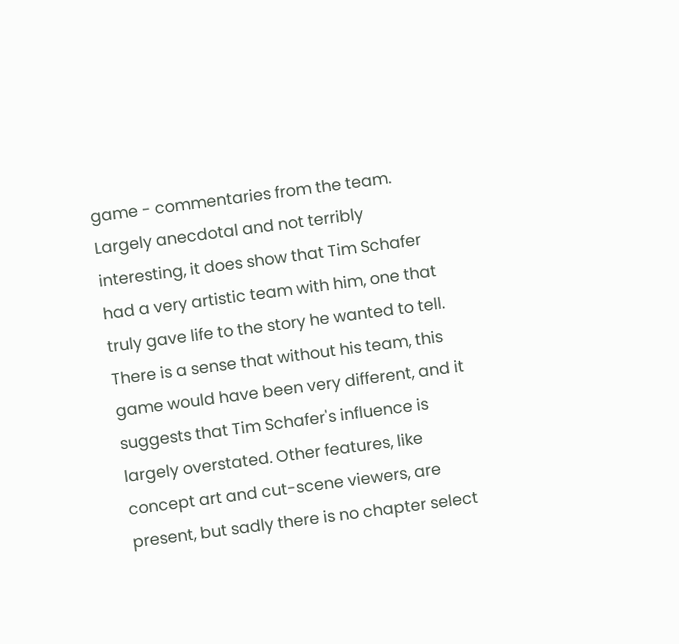game - commentaries from the team. Largely anecdotal and not terribly interesting, it does show that Tim Schafer had a very artistic team with him, one that truly gave life to the story he wanted to tell. There is a sense that without his team, this game would have been very different, and it suggests that Tim Schafer's influence is largely overstated. Other features, like concept art and cut-scene viewers, are present, but sadly there is no chapter select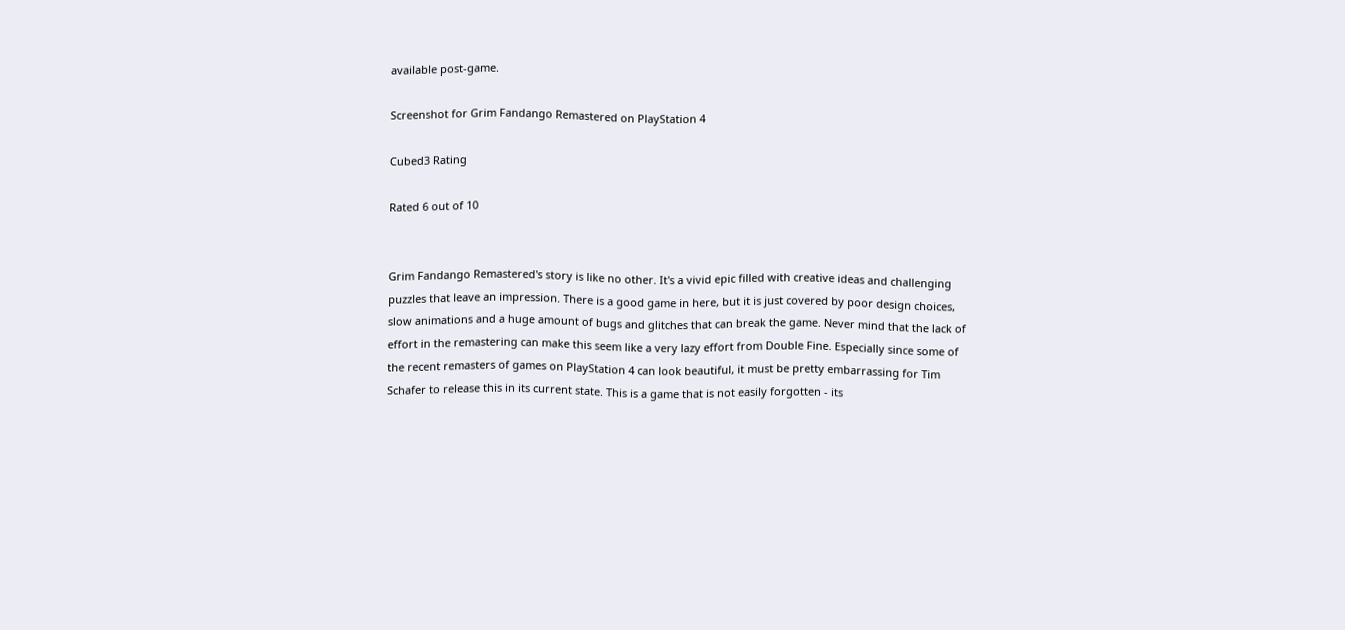available post-game.

Screenshot for Grim Fandango Remastered on PlayStation 4

Cubed3 Rating

Rated 6 out of 10


Grim Fandango Remastered's story is like no other. It's a vivid epic filled with creative ideas and challenging puzzles that leave an impression. There is a good game in here, but it is just covered by poor design choices, slow animations and a huge amount of bugs and glitches that can break the game. Never mind that the lack of effort in the remastering can make this seem like a very lazy effort from Double Fine. Especially since some of the recent remasters of games on PlayStation 4 can look beautiful, it must be pretty embarrassing for Tim Schafer to release this in its current state. This is a game that is not easily forgotten - its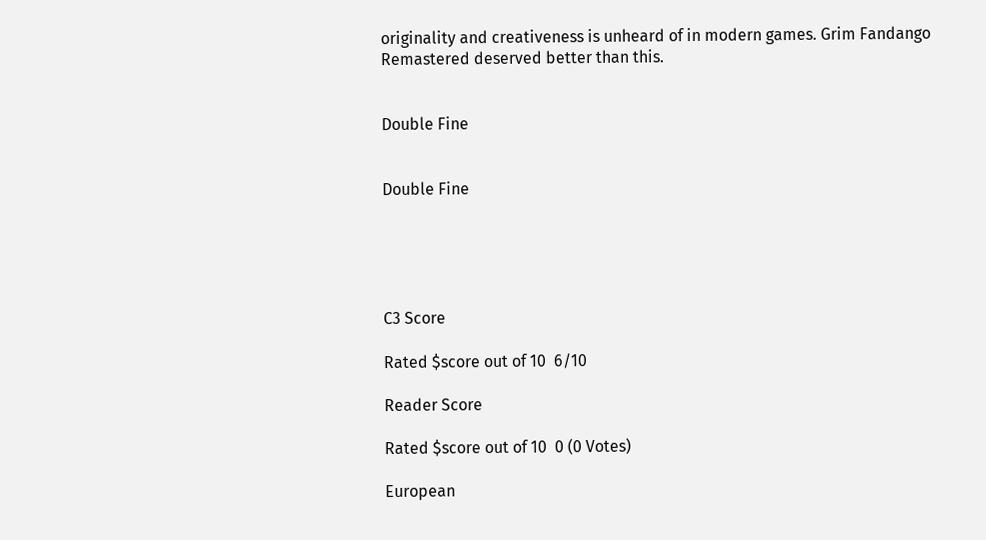originality and creativeness is unheard of in modern games. Grim Fandango Remastered deserved better than this.


Double Fine


Double Fine





C3 Score

Rated $score out of 10  6/10

Reader Score

Rated $score out of 10  0 (0 Votes)

European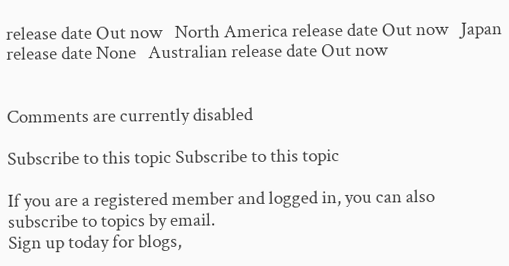release date Out now   North America release date Out now   Japan release date None   Australian release date Out now


Comments are currently disabled

Subscribe to this topic Subscribe to this topic

If you are a registered member and logged in, you can also subscribe to topics by email.
Sign up today for blogs,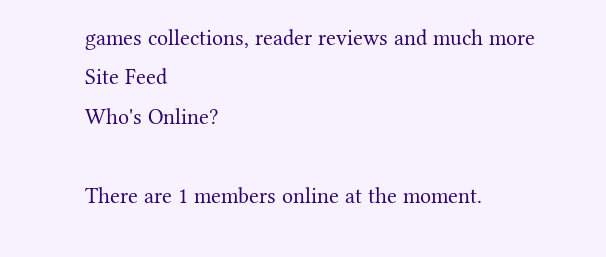games collections, reader reviews and much more
Site Feed
Who's Online?

There are 1 members online at the moment.